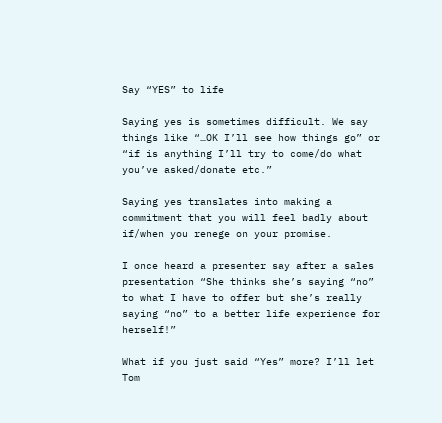Say “YES” to life

Saying yes is sometimes difficult. We say things like “…OK I’ll see how things go” or “if is anything I’ll try to come/do what you’ve asked/donate etc.”

Saying yes translates into making a commitment that you will feel badly about if/when you renege on your promise.

I once heard a presenter say after a sales presentation “She thinks she’s saying “no” to what I have to offer but she’s really saying “no” to a better life experience for herself!”

What if you just said “Yes” more? I’ll let Tom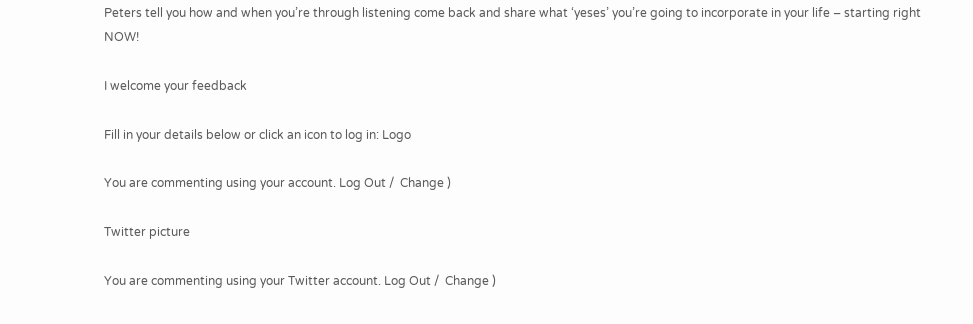Peters tell you how and when you’re through listening come back and share what ‘yeses’ you’re going to incorporate in your life – starting right NOW!

I welcome your feedback

Fill in your details below or click an icon to log in: Logo

You are commenting using your account. Log Out /  Change )

Twitter picture

You are commenting using your Twitter account. Log Out /  Change )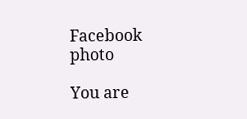Facebook photo

You are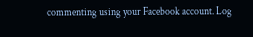commenting using your Facebook account. Log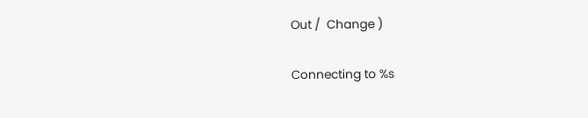Out /  Change )

Connecting to %s